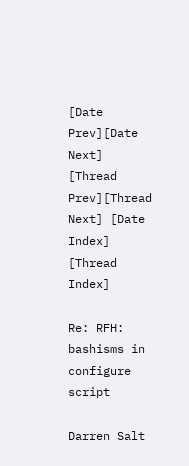[Date Prev][Date Next] [Thread Prev][Thread Next] [Date Index] [Thread Index]

Re: RFH: bashisms in configure script

Darren Salt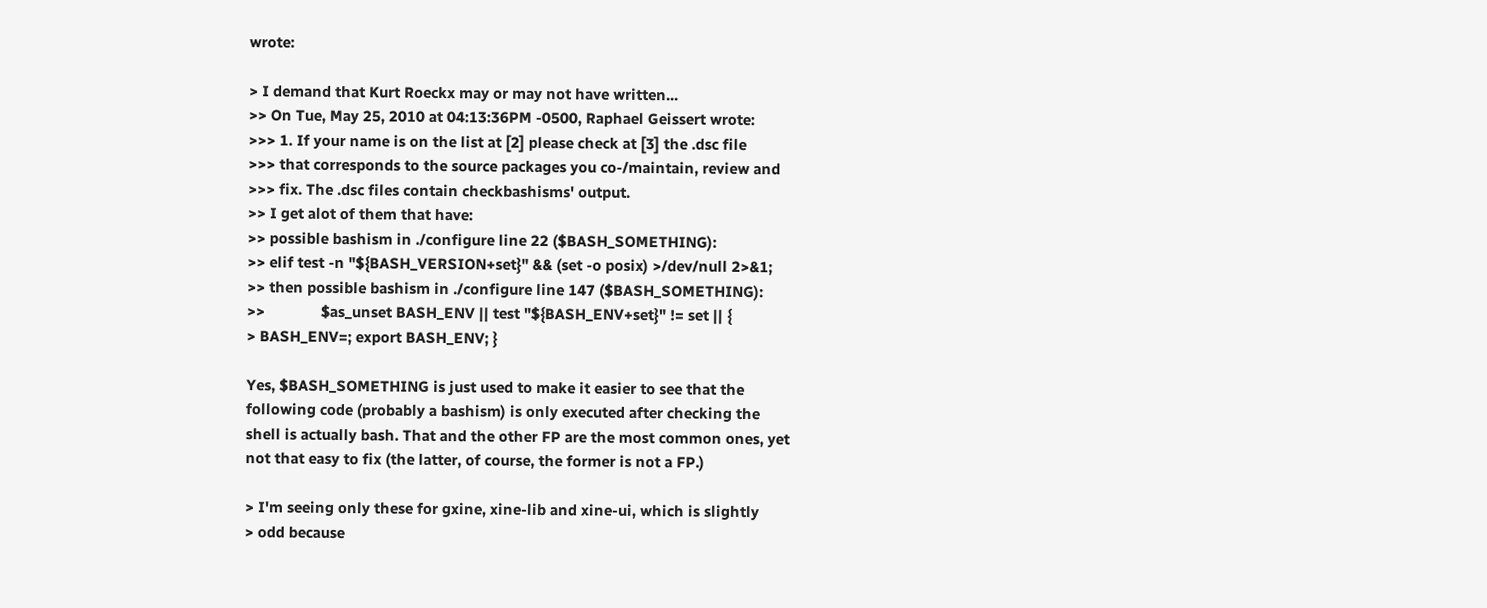wrote:

> I demand that Kurt Roeckx may or may not have written...
>> On Tue, May 25, 2010 at 04:13:36PM -0500, Raphael Geissert wrote:
>>> 1. If your name is on the list at [2] please check at [3] the .dsc file
>>> that corresponds to the source packages you co-/maintain, review and
>>> fix. The .dsc files contain checkbashisms' output.
>> I get alot of them that have:
>> possible bashism in ./configure line 22 ($BASH_SOMETHING):
>> elif test -n "${BASH_VERSION+set}" && (set -o posix) >/dev/null 2>&1;
>> then possible bashism in ./configure line 147 ($BASH_SOMETHING):
>>              $as_unset BASH_ENV || test "${BASH_ENV+set}" != set || {
> BASH_ENV=; export BASH_ENV; }

Yes, $BASH_SOMETHING is just used to make it easier to see that the
following code (probably a bashism) is only executed after checking the
shell is actually bash. That and the other FP are the most common ones, yet
not that easy to fix (the latter, of course, the former is not a FP.)

> I'm seeing only these for gxine, xine-lib and xine-ui, which is slightly
> odd because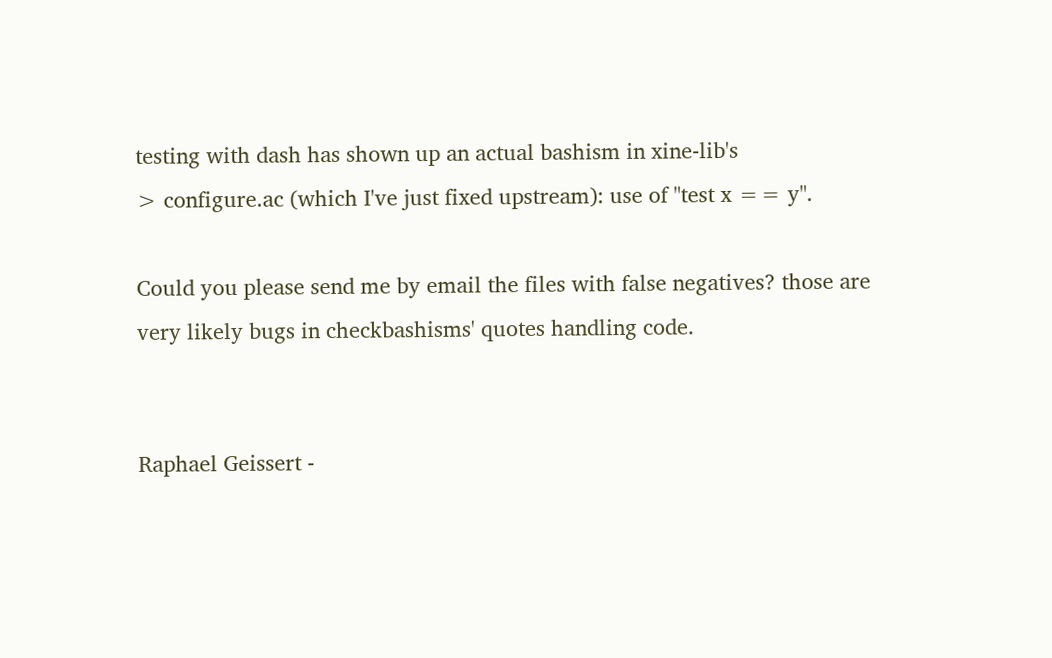testing with dash has shown up an actual bashism in xine-lib's
> configure.ac (which I've just fixed upstream): use of "test x == y".

Could you please send me by email the files with false negatives? those are
very likely bugs in checkbashisms' quotes handling code.


Raphael Geissert -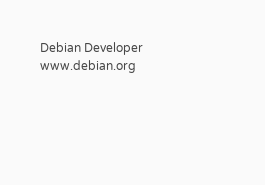Debian Developer
www.debian.org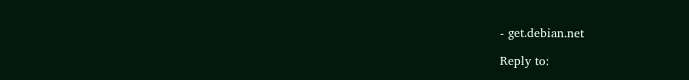- get.debian.net

Reply to: